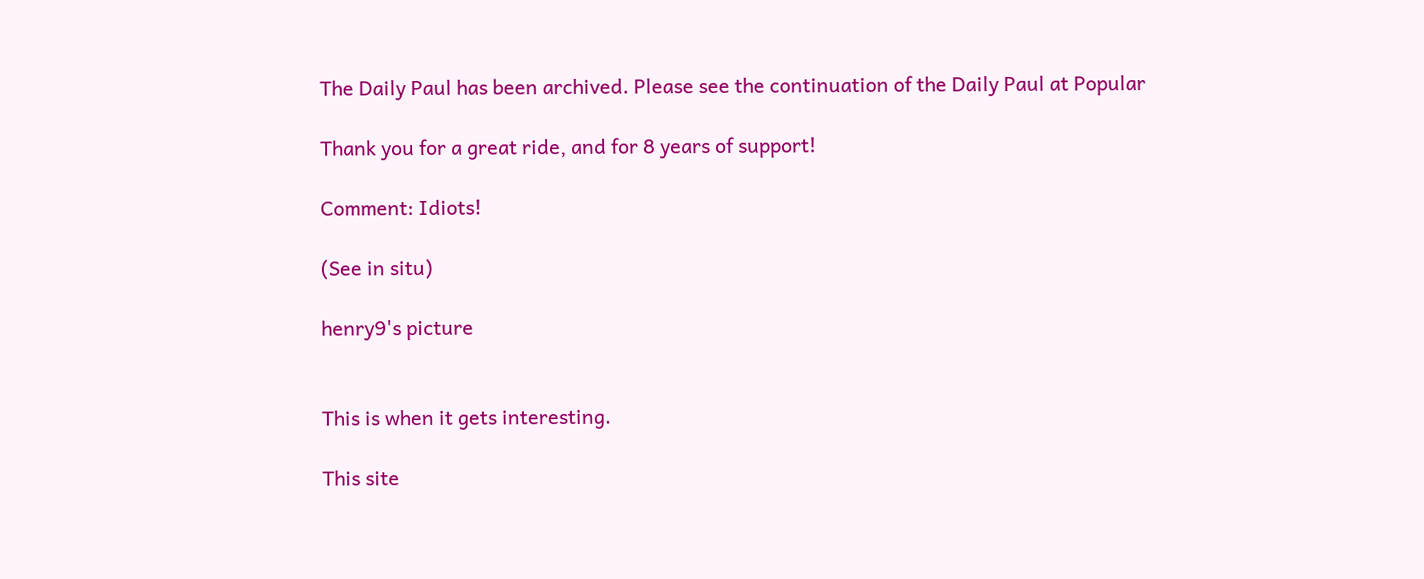The Daily Paul has been archived. Please see the continuation of the Daily Paul at Popular

Thank you for a great ride, and for 8 years of support!

Comment: Idiots!

(See in situ)

henry9's picture


This is when it gets interesting.

This site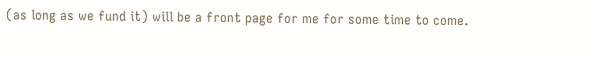(as long as we fund it) will be a front page for me for some time to come.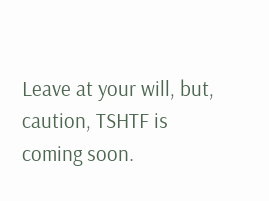Leave at your will, but, caution, TSHTF is coming soon.